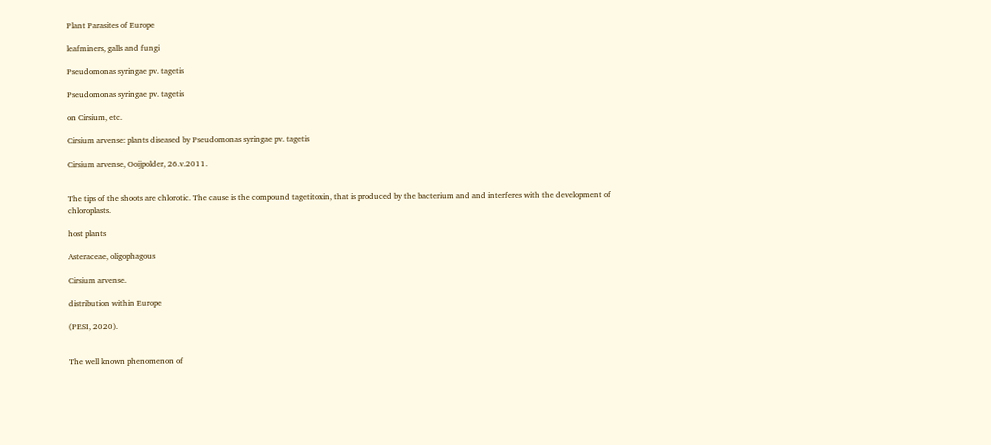Plant Parasites of Europe

leafminers, galls and fungi

Pseudomonas syringae pv. tagetis

Pseudomonas syringae pv. tagetis

on Cirsium, etc.

Cirsium arvense: plants diseased by Pseudomonas syringae pv. tagetis

Cirsium arvense, Ooijpolder, 26.v.2011.


The tips of the shoots are chlorotic. The cause is the compound tagetitoxin, that is produced by the bacterium and and interferes with the development of chloroplasts.

host plants

Asteraceae, oligophagous

Cirsium arvense.

distribution within Europe

(PESI, 2020).


The well known phenomenon of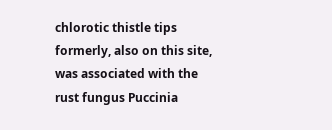chlorotic thistle tips formerly, also on this site, was associated with the rust fungus Puccinia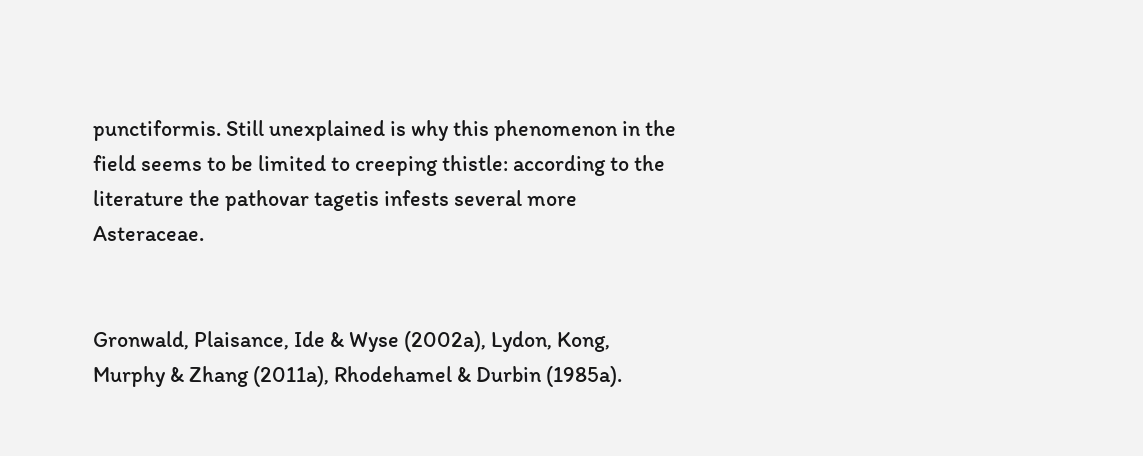punctiformis. Still unexplained is why this phenomenon in the field seems to be limited to creeping thistle: according to the literature the pathovar tagetis infests several more Asteraceae.


Gronwald, Plaisance, Ide & Wyse (2002a), Lydon, Kong, Murphy & Zhang (2011a), Rhodehamel & Durbin (1985a).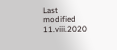Last modified 11.viii.2020